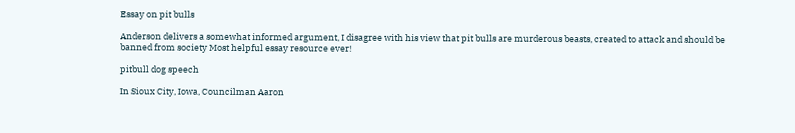Essay on pit bulls

Anderson delivers a somewhat informed argument, I disagree with his view that pit bulls are murderous beasts, created to attack and should be banned from society Most helpful essay resource ever!

pitbull dog speech

In Sioux City, Iowa, Councilman Aaron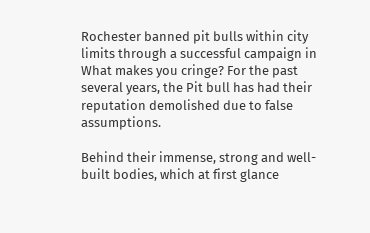Rochester banned pit bulls within city limits through a successful campaign in What makes you cringe? For the past several years, the Pit bull has had their reputation demolished due to false assumptions.

Behind their immense, strong and well-built bodies, which at first glance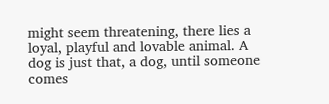might seem threatening, there lies a loyal, playful and lovable animal. A dog is just that, a dog, until someone comes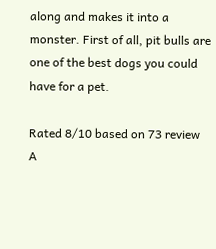along and makes it into a monster. First of all, pit bulls are one of the best dogs you could have for a pet.

Rated 8/10 based on 73 review
A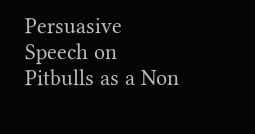Persuasive Speech on Pitbulls as a Non